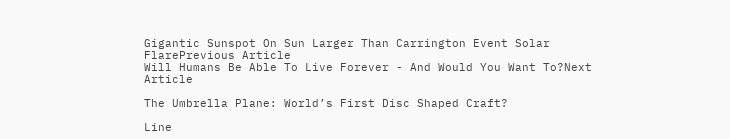Gigantic Sunspot On Sun Larger Than Carrington Event Solar FlarePrevious Article
Will Humans Be Able To Live Forever - And Would You Want To?Next Article

The Umbrella Plane: World’s First Disc Shaped Craft?

Line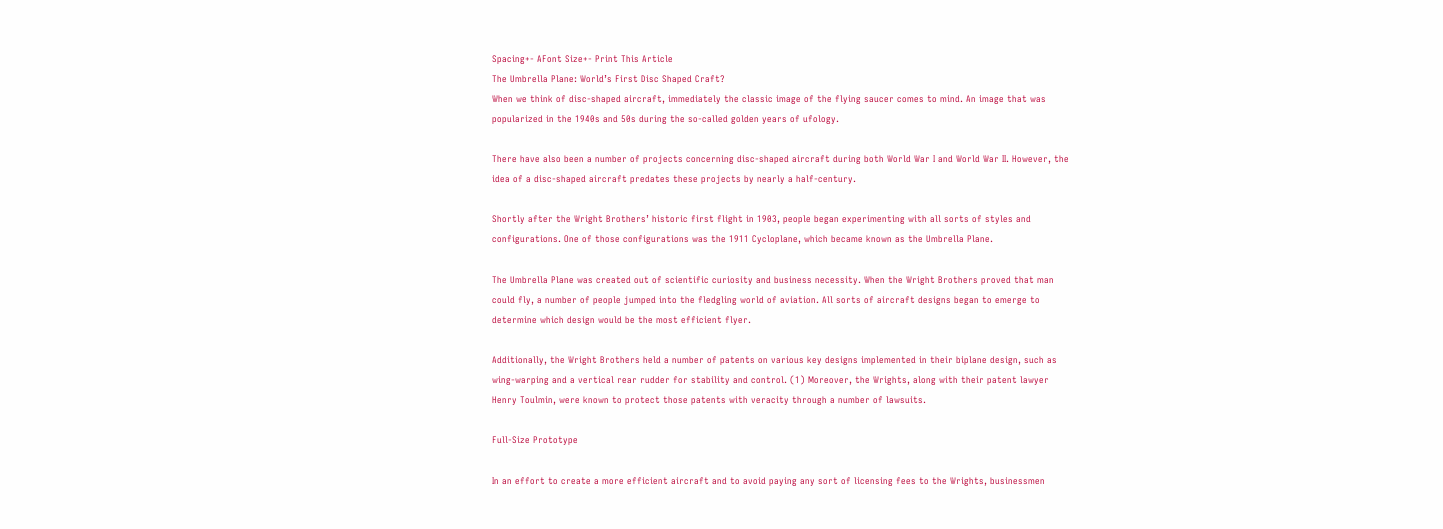Spacing+- AFont Size+- Print This Article
The Umbrella Plane: World’s First Disc Shaped Craft?
When we think of disc-shaped aircraft, immediately the classic image of the flying saucer comes to mind. An image that was popularized in the 1940s and 50s during the so-called golden years of ufology.

There have also been a number of projects concerning disc-shaped aircraft during both World War I and World War II. However, the idea of a disc-shaped aircraft predates these projects by nearly a half-century.

Shortly after the Wright Brothers’ historic first flight in 1903, people began experimenting with all sorts of styles and configurations. One of those configurations was the 1911 Cycloplane, which became known as the Umbrella Plane.

The Umbrella Plane was created out of scientific curiosity and business necessity. When the Wright Brothers proved that man could fly, a number of people jumped into the fledgling world of aviation. All sorts of aircraft designs began to emerge to determine which design would be the most efficient flyer.

Additionally, the Wright Brothers held a number of patents on various key designs implemented in their biplane design, such as wing-warping and a vertical rear rudder for stability and control. (1) Moreover, the Wrights, along with their patent lawyer Henry Toulmin, were known to protect those patents with veracity through a number of lawsuits.

Full-Size Prototype

In an effort to create a more efficient aircraft and to avoid paying any sort of licensing fees to the Wrights, businessmen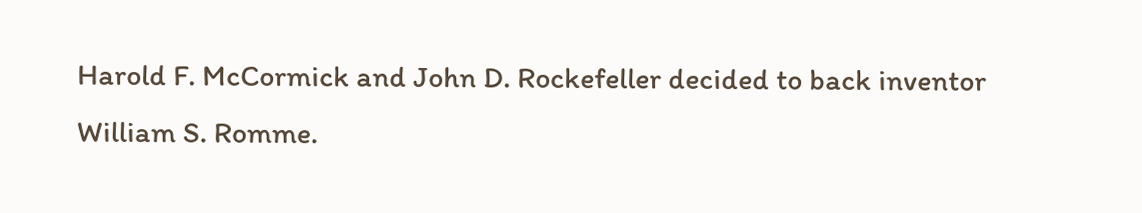Harold F. McCormick and John D. Rockefeller decided to back inventor William S. Romme.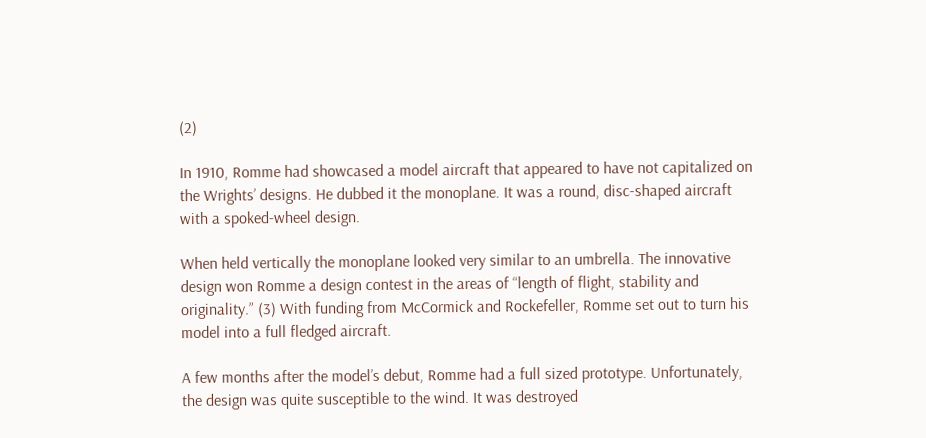(2)

In 1910, Romme had showcased a model aircraft that appeared to have not capitalized on the Wrights’ designs. He dubbed it the monoplane. It was a round, disc-shaped aircraft with a spoked-wheel design.

When held vertically the monoplane looked very similar to an umbrella. The innovative design won Romme a design contest in the areas of “length of flight, stability and originality.” (3) With funding from McCormick and Rockefeller, Romme set out to turn his model into a full fledged aircraft.

A few months after the model’s debut, Romme had a full sized prototype. Unfortunately, the design was quite susceptible to the wind. It was destroyed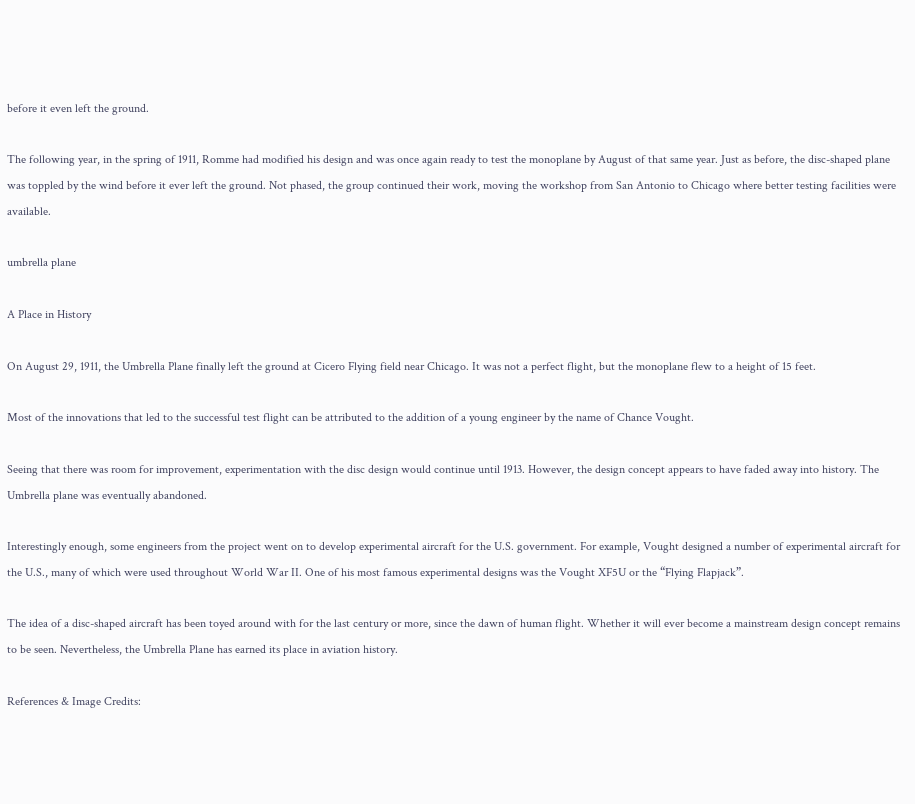before it even left the ground.

The following year, in the spring of 1911, Romme had modified his design and was once again ready to test the monoplane by August of that same year. Just as before, the disc-shaped plane was toppled by the wind before it ever left the ground. Not phased, the group continued their work, moving the workshop from San Antonio to Chicago where better testing facilities were available.

umbrella plane

A Place in History

On August 29, 1911, the Umbrella Plane finally left the ground at Cicero Flying field near Chicago. It was not a perfect flight, but the monoplane flew to a height of 15 feet.

Most of the innovations that led to the successful test flight can be attributed to the addition of a young engineer by the name of Chance Vought.

Seeing that there was room for improvement, experimentation with the disc design would continue until 1913. However, the design concept appears to have faded away into history. The Umbrella plane was eventually abandoned.

Interestingly enough, some engineers from the project went on to develop experimental aircraft for the U.S. government. For example, Vought designed a number of experimental aircraft for the U.S., many of which were used throughout World War II. One of his most famous experimental designs was the Vought XF5U or the “Flying Flapjack”.

The idea of a disc-shaped aircraft has been toyed around with for the last century or more, since the dawn of human flight. Whether it will ever become a mainstream design concept remains to be seen. Nevertheless, the Umbrella Plane has earned its place in aviation history.

References & Image Credits: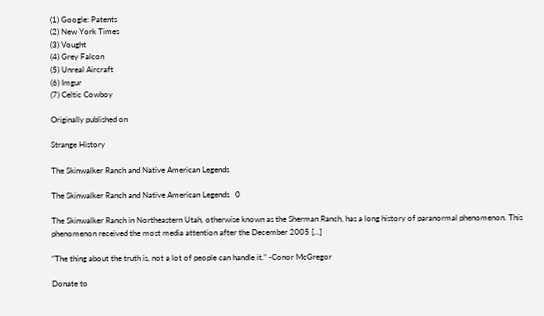(1) Google: Patents
(2) New York Times
(3) Vought
(4) Grey Falcon
(5) Unreal Aircraft
(6) Imgur
(7) Celtic Cowboy

Originally published on

Strange History

The Skinwalker Ranch and Native American Legends

The Skinwalker Ranch and Native American Legends   0

The Skinwalker Ranch in Northeastern Utah, otherwise known as the Sherman Ranch, has a long history of paranormal phenomenon. This phenomenon received the most media attention after the December 2005 [...]

“The thing about the truth is, not a lot of people can handle it.” -Conor McGregor

Donate to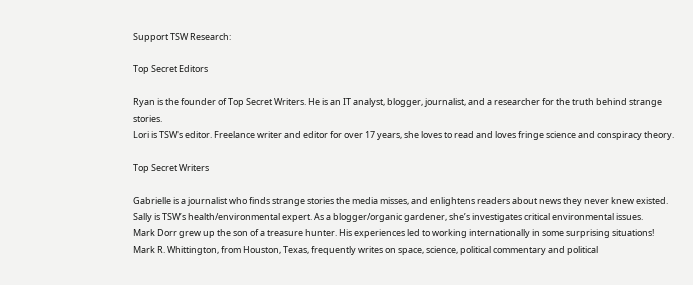Support TSW Research:

Top Secret Editors

Ryan is the founder of Top Secret Writers. He is an IT analyst, blogger, journalist, and a researcher for the truth behind strange stories.
Lori is TSW's editor. Freelance writer and editor for over 17 years, she loves to read and loves fringe science and conspiracy theory.

Top Secret Writers

Gabrielle is a journalist who finds strange stories the media misses, and enlightens readers about news they never knew existed.
Sally is TSW’s health/environmental expert. As a blogger/organic gardener, she’s investigates critical environmental issues.
Mark Dorr grew up the son of a treasure hunter. His experiences led to working internationally in some surprising situations!
Mark R. Whittington, from Houston, Texas, frequently writes on space, science, political commentary and political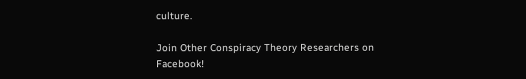culture.

Join Other Conspiracy Theory Researchers on Facebook!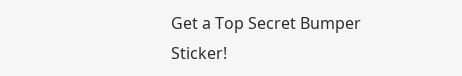Get a Top Secret Bumper Sticker!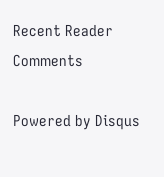Recent Reader Comments

Powered by Disqus